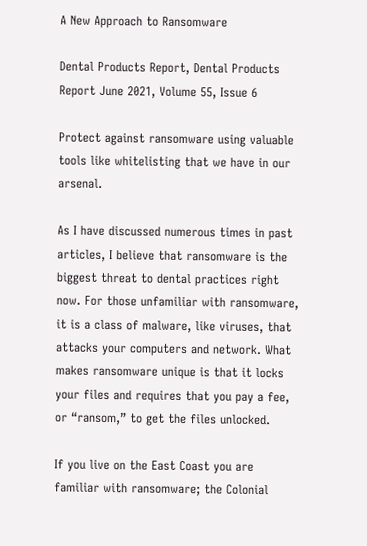A New Approach to Ransomware

Dental Products Report, Dental Products Report June 2021, Volume 55, Issue 6

Protect against ransomware using valuable tools like whitelisting that we have in our arsenal.

As I have discussed numerous times in past articles, I believe that ransomware is the biggest threat to dental practices right now. For those unfamiliar with ransomware, it is a class of malware, like viruses, that attacks your computers and network. What makes ransomware unique is that it locks your files and requires that you pay a fee, or “ransom,” to get the files unlocked.

If you live on the East Coast you are familiar with ransomware; the Colonial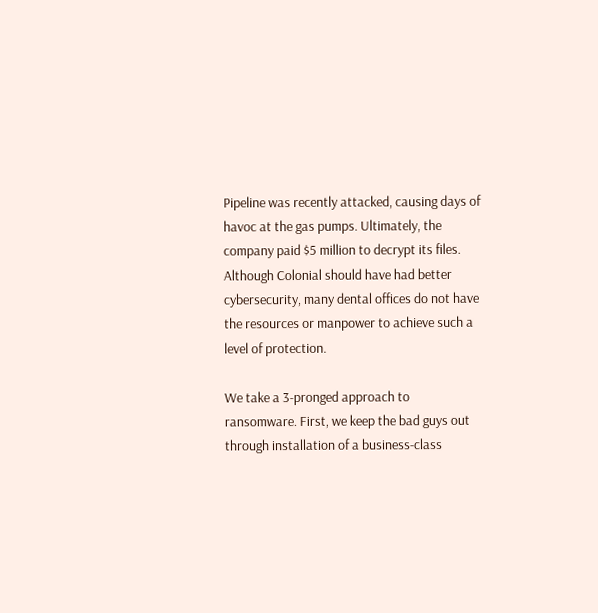Pipeline was recently attacked, causing days of havoc at the gas pumps. Ultimately, the company paid $5 million to decrypt its files. Although Colonial should have had better cybersecurity, many dental offices do not have the resources or manpower to achieve such a level of protection.

We take a 3-pronged approach to ransomware. First, we keep the bad guys out through installation of a business-class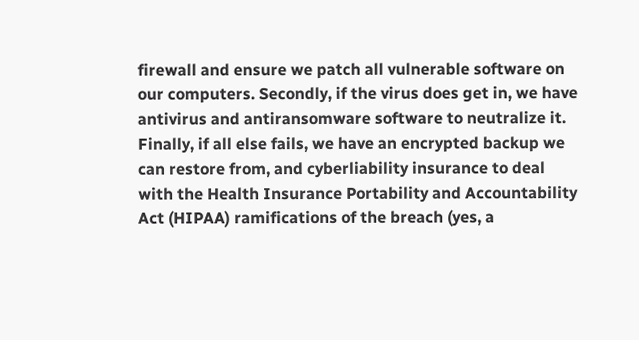firewall and ensure we patch all vulnerable software on our computers. Secondly, if the virus does get in, we have antivirus and antiransomware software to neutralize it. Finally, if all else fails, we have an encrypted backup we can restore from, and cyberliability insurance to deal with the Health Insurance Portability and Accountability Act (HIPAA) ramifications of the breach (yes, a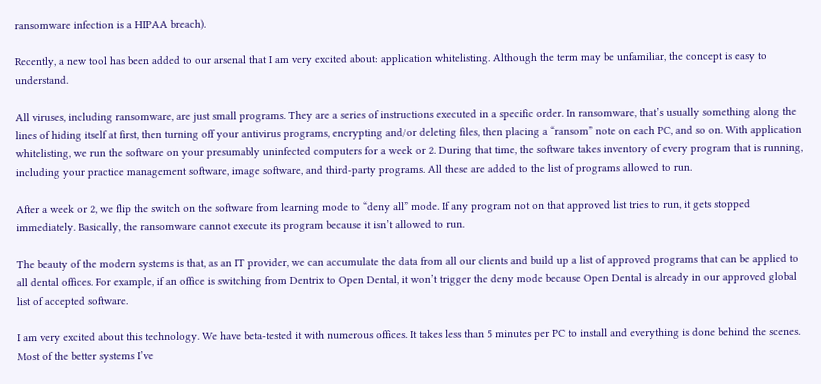ransomware infection is a HIPAA breach).

Recently, a new tool has been added to our arsenal that I am very excited about: application whitelisting. Although the term may be unfamiliar, the concept is easy to understand.

All viruses, including ransomware, are just small programs. They are a series of instructions executed in a specific order. In ransomware, that’s usually something along the lines of hiding itself at first, then turning off your antivirus programs, encrypting and/or deleting files, then placing a “ransom” note on each PC, and so on. With application whitelisting, we run the software on your presumably uninfected computers for a week or 2. During that time, the software takes inventory of every program that is running, including your practice management software, image software, and third-party programs. All these are added to the list of programs allowed to run.

After a week or 2, we flip the switch on the software from learning mode to “deny all” mode. If any program not on that approved list tries to run, it gets stopped immediately. Basically, the ransomware cannot execute its program because it isn’t allowed to run.

The beauty of the modern systems is that, as an IT provider, we can accumulate the data from all our clients and build up a list of approved programs that can be applied to all dental offices. For example, if an office is switching from Dentrix to Open Dental, it won’t trigger the deny mode because Open Dental is already in our approved global list of accepted software.

I am very excited about this technology. We have beta-tested it with numerous offices. It takes less than 5 minutes per PC to install and everything is done behind the scenes. Most of the better systems I’ve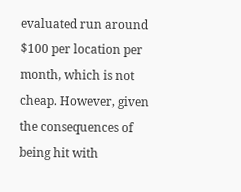evaluated run around $100 per location per month, which is not cheap. However, given the consequences of being hit with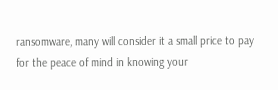ransomware, many will consider it a small price to pay for the peace of mind in knowing your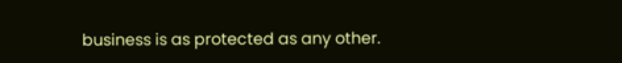business is as protected as any other.